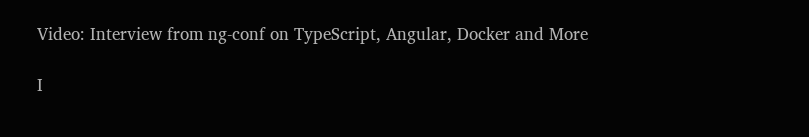Video: Interview from ng-conf on TypeScript, Angular, Docker and More

I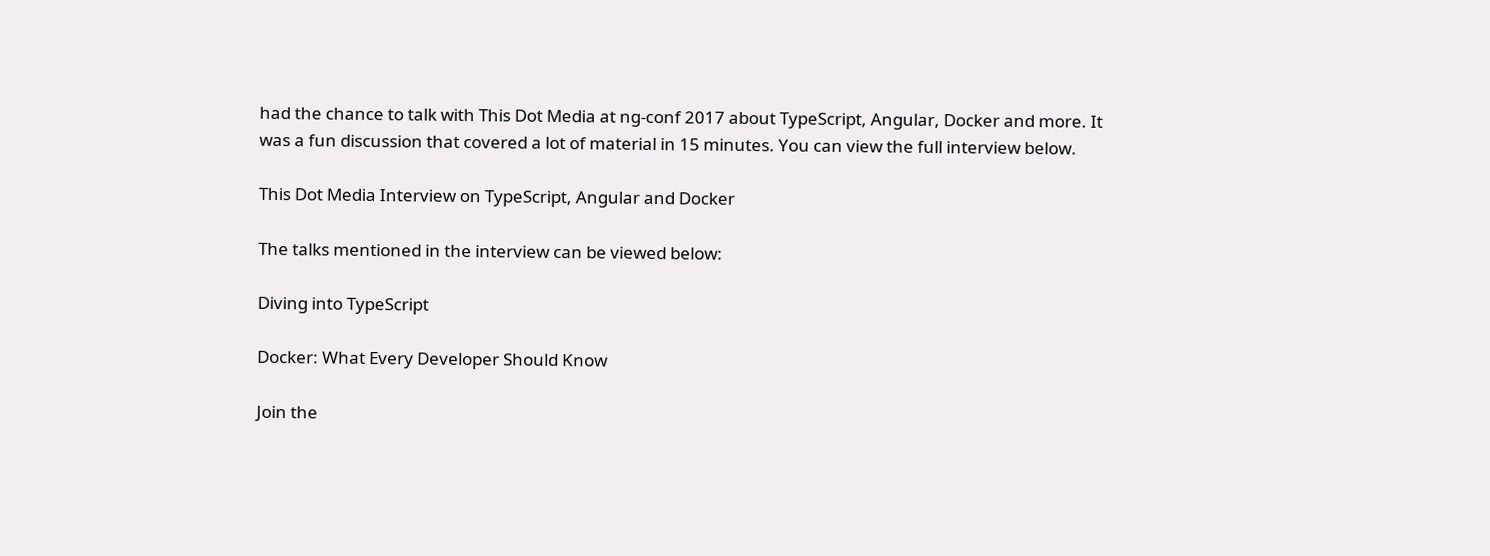had the chance to talk with This Dot Media at ng-conf 2017 about TypeScript, Angular, Docker and more. It was a fun discussion that covered a lot of material in 15 minutes. You can view the full interview below.

This Dot Media Interview on TypeScript, Angular and Docker

The talks mentioned in the interview can be viewed below:

Diving into TypeScript

Docker: What Every Developer Should Know

Join the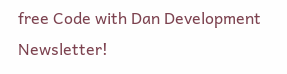free Code with Dan Development Newsletter!